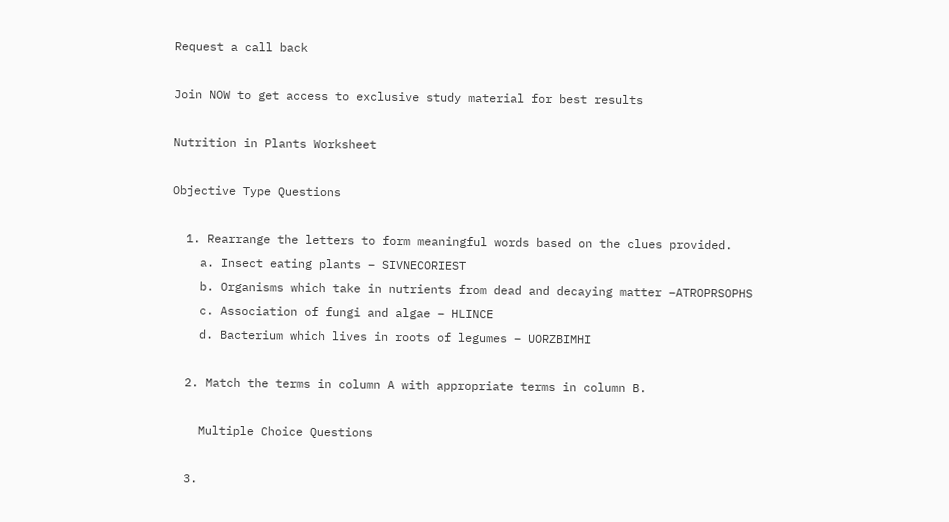Request a call back

Join NOW to get access to exclusive study material for best results

Nutrition in Plants Worksheet

Objective Type Questions

  1. Rearrange the letters to form meaningful words based on the clues provided.
    a. Insect eating plants – SIVNECORIEST
    b. Organisms which take in nutrients from dead and decaying matter –ATROPRSOPHS
    c. Association of fungi and algae – HLINCE
    d. Bacterium which lives in roots of legumes – UORZBIMHI

  2. Match the terms in column A with appropriate terms in column B.

    Multiple Choice Questions

  3.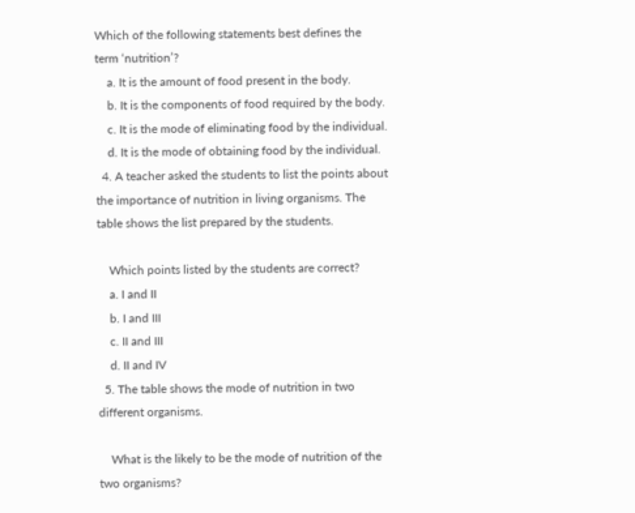Which of the following statements best defines the term ‘nutrition’?
    a. It is the amount of food present in the body.
    b. It is the components of food required by the body.
    c. It is the mode of eliminating food by the individual.
    d. It is the mode of obtaining food by the individual.
  4. A teacher asked the students to list the points about the importance of nutrition in living organisms. The table shows the list prepared by the students.

    Which points listed by the students are correct?
    a. I and II
    b. I and III
    c. II and III
    d. II and IV
  5. The table shows the mode of nutrition in two different organisms.

    What is the likely to be the mode of nutrition of the two organisms?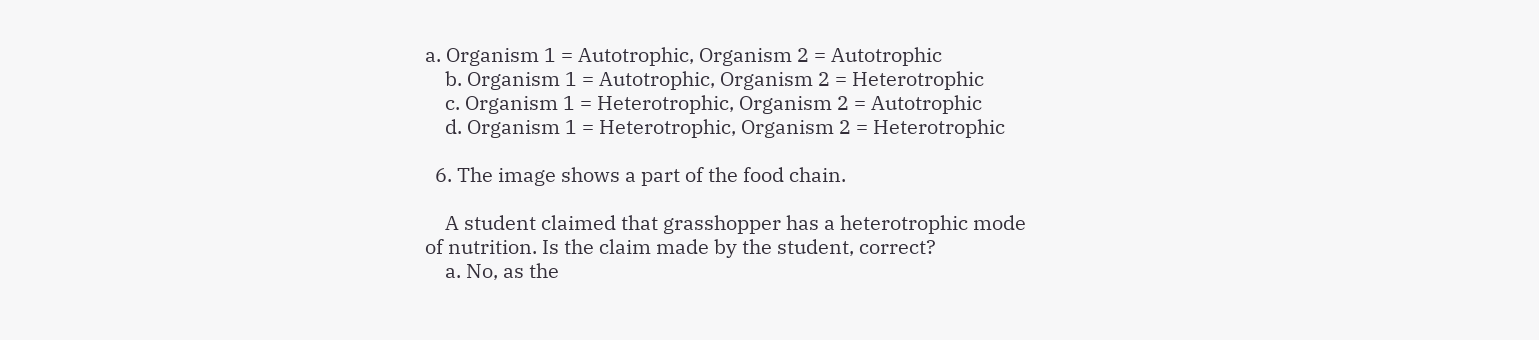a. Organism 1 = Autotrophic, Organism 2 = Autotrophic
    b. Organism 1 = Autotrophic, Organism 2 = Heterotrophic
    c. Organism 1 = Heterotrophic, Organism 2 = Autotrophic
    d. Organism 1 = Heterotrophic, Organism 2 = Heterotrophic

  6. The image shows a part of the food chain.

    A student claimed that grasshopper has a heterotrophic mode of nutrition. Is the claim made by the student, correct?
    a. No, as the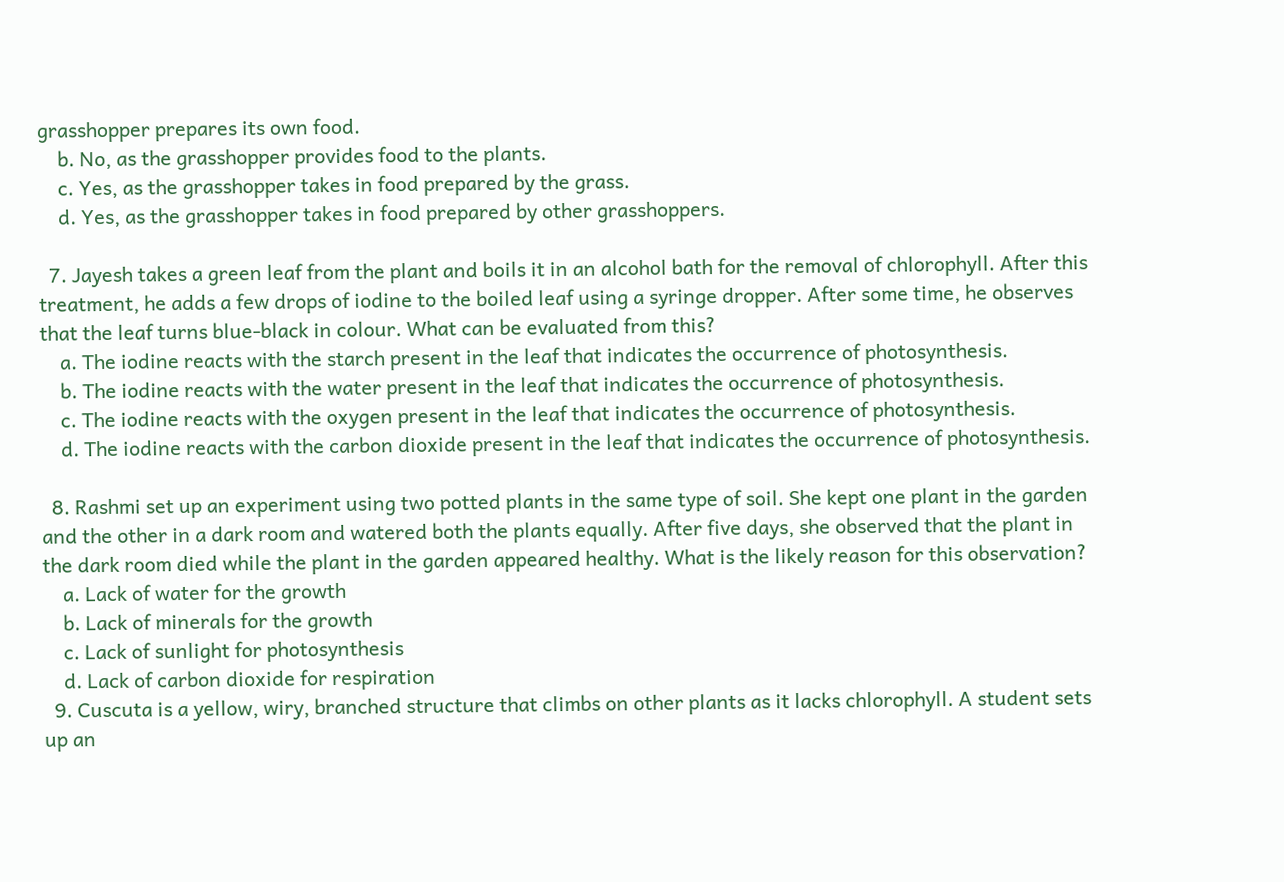grasshopper prepares its own food.
    b. No, as the grasshopper provides food to the plants.
    c. Yes, as the grasshopper takes in food prepared by the grass.
    d. Yes, as the grasshopper takes in food prepared by other grasshoppers.

  7. Jayesh takes a green leaf from the plant and boils it in an alcohol bath for the removal of chlorophyll. After this treatment, he adds a few drops of iodine to the boiled leaf using a syringe dropper. After some time, he observes that the leaf turns blue-black in colour. What can be evaluated from this?
    a. The iodine reacts with the starch present in the leaf that indicates the occurrence of photosynthesis.
    b. The iodine reacts with the water present in the leaf that indicates the occurrence of photosynthesis.
    c. The iodine reacts with the oxygen present in the leaf that indicates the occurrence of photosynthesis.
    d. The iodine reacts with the carbon dioxide present in the leaf that indicates the occurrence of photosynthesis.

  8. Rashmi set up an experiment using two potted plants in the same type of soil. She kept one plant in the garden and the other in a dark room and watered both the plants equally. After five days, she observed that the plant in the dark room died while the plant in the garden appeared healthy. What is the likely reason for this observation?
    a. Lack of water for the growth
    b. Lack of minerals for the growth
    c. Lack of sunlight for photosynthesis
    d. Lack of carbon dioxide for respiration
  9. Cuscuta is a yellow, wiry, branched structure that climbs on other plants as it lacks chlorophyll. A student sets up an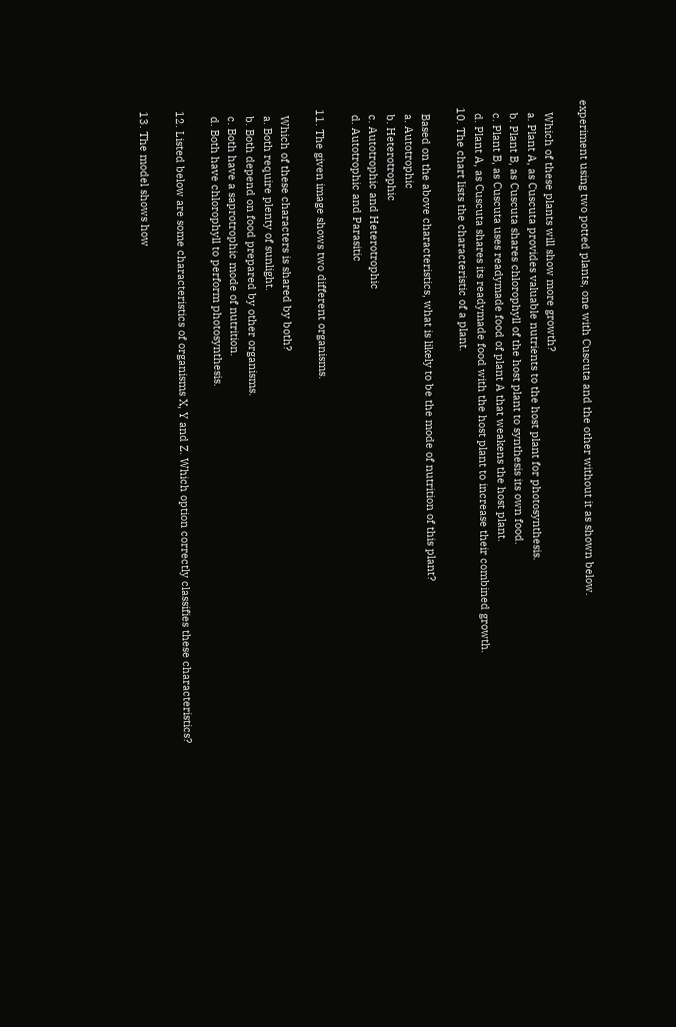experiment using two potted plants, one with Cuscuta and the other without it as shown below.

    Which of these plants will show more growth?
    a. Plant A, as Cuscuta provides valuable nutrients to the host plant for photosynthesis.
    b. Plant B, as Cuscuta shares chlorophyll of the host plant to synthesis its own food.
    c. Plant B, as Cuscuta uses readymade food of plant A that weakens the host plant.
    d. Plant A, as Cuscuta shares its readymade food with the host plant to increase their combined growth.
  10. The chart lists the characteristic of a plant.

    Based on the above characteristics, what is likely to be the mode of nutrition of this plant?
    a. Autotrophic
    b. Heterotrophic
    c. Autotrophic and Heterotrophic
    d. Autotrophic and Parasitic

  11. The given image shows two different organisms.

    Which of these characters is shared by both?
    a. Both require plenty of sunlight.
    b. Both depend on food prepared by other organisms.
    c. Both have a saprotrophic mode of nutrition.
    d. Both have chlorophyll to perform photosynthesis.

  12. Listed below are some characteristics of organisms X, Y and Z. Which option correctly classifies these characteristics?

  13. The model shows how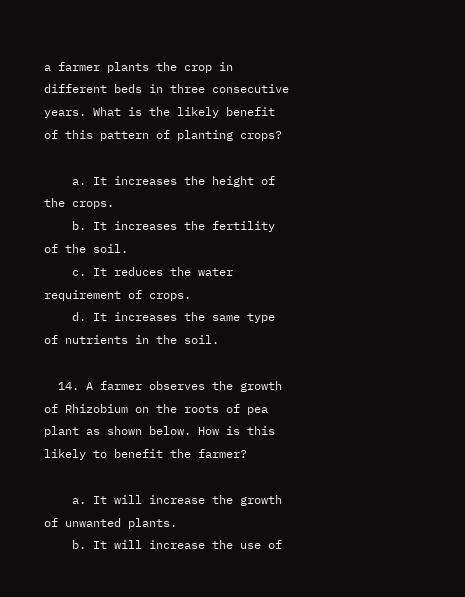a farmer plants the crop in different beds in three consecutive years. What is the likely benefit of this pattern of planting crops?

    a. It increases the height of the crops.
    b. It increases the fertility of the soil.
    c. It reduces the water requirement of crops.
    d. It increases the same type of nutrients in the soil.

  14. A farmer observes the growth of Rhizobium on the roots of pea plant as shown below. How is this likely to benefit the farmer?

    a. It will increase the growth of unwanted plants.
    b. It will increase the use of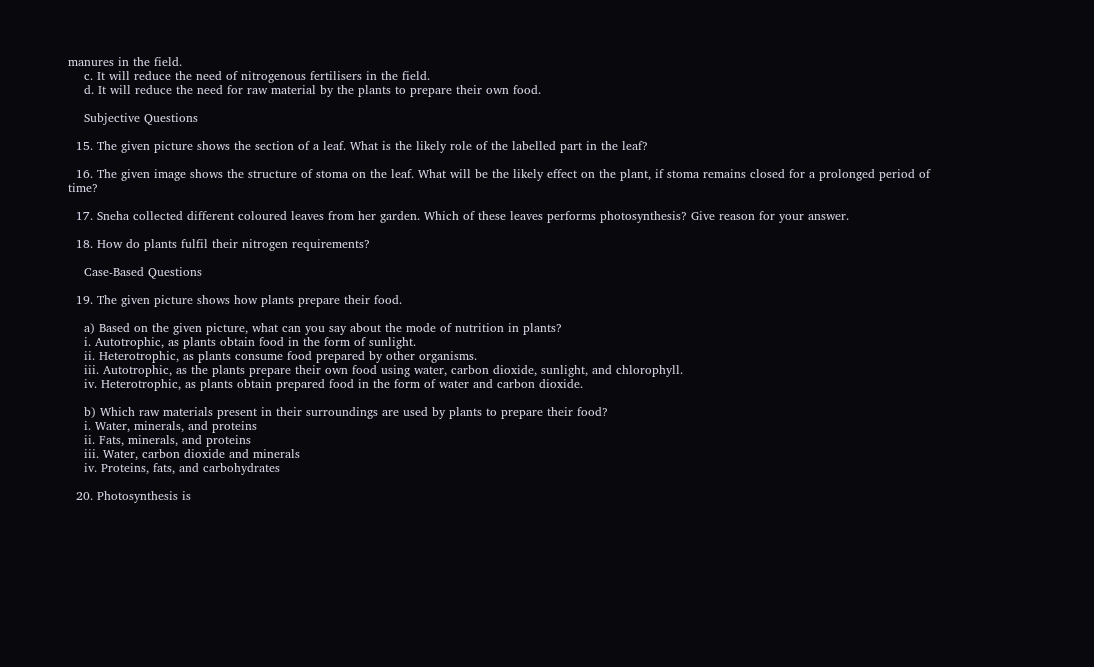manures in the field.
    c. It will reduce the need of nitrogenous fertilisers in the field.
    d. It will reduce the need for raw material by the plants to prepare their own food.

    Subjective Questions

  15. The given picture shows the section of a leaf. What is the likely role of the labelled part in the leaf?

  16. The given image shows the structure of stoma on the leaf. What will be the likely effect on the plant, if stoma remains closed for a prolonged period of time?

  17. Sneha collected different coloured leaves from her garden. Which of these leaves performs photosynthesis? Give reason for your answer.

  18. How do plants fulfil their nitrogen requirements?

    Case-Based Questions

  19. The given picture shows how plants prepare their food.

    a) Based on the given picture, what can you say about the mode of nutrition in plants?
    i. Autotrophic, as plants obtain food in the form of sunlight.
    ii. Heterotrophic, as plants consume food prepared by other organisms.
    iii. Autotrophic, as the plants prepare their own food using water, carbon dioxide, sunlight, and chlorophyll.
    iv. Heterotrophic, as plants obtain prepared food in the form of water and carbon dioxide.

    b) Which raw materials present in their surroundings are used by plants to prepare their food?
    i. Water, minerals, and proteins
    ii. Fats, minerals, and proteins
    iii. Water, carbon dioxide and minerals
    iv. Proteins, fats, and carbohydrates

  20. Photosynthesis is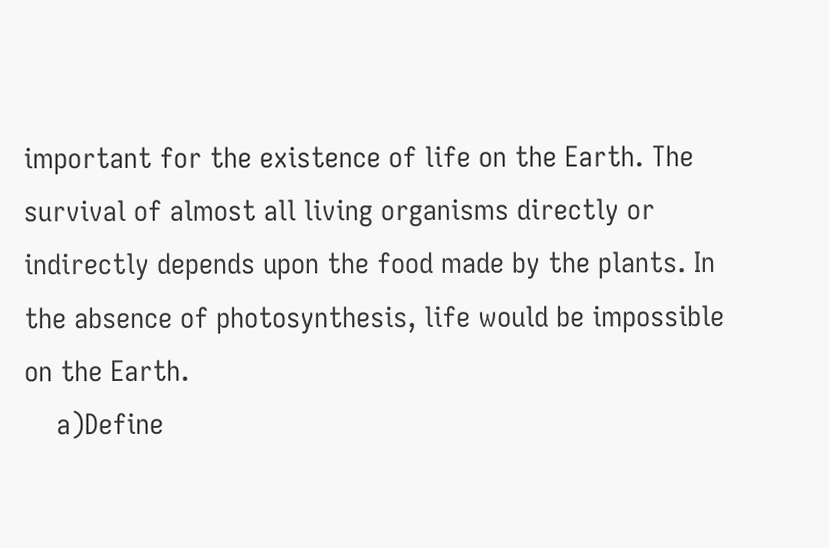important for the existence of life on the Earth. The survival of almost all living organisms directly or indirectly depends upon the food made by the plants. In the absence of photosynthesis, life would be impossible on the Earth.
    a)Define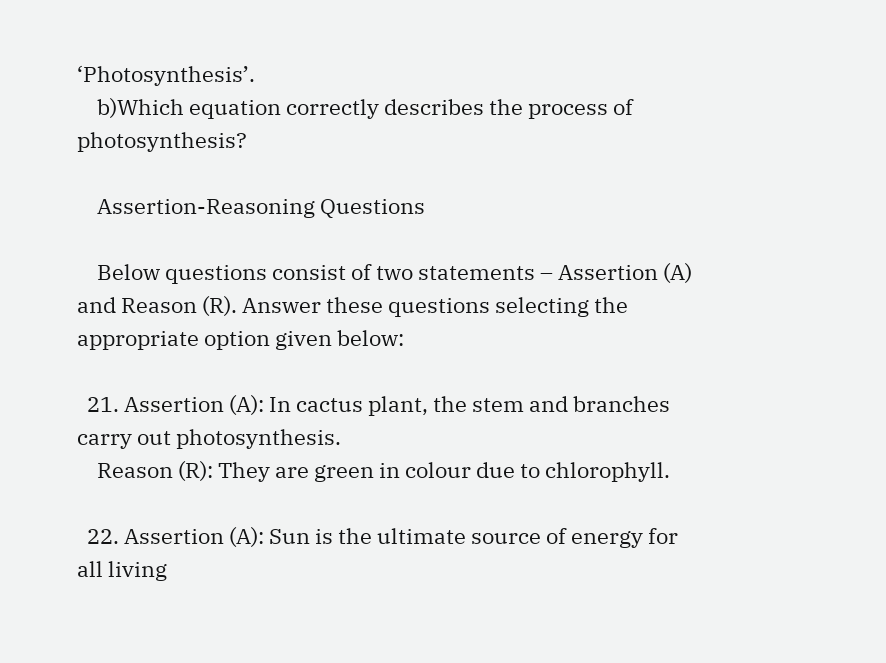‘Photosynthesis’.
    b)Which equation correctly describes the process of photosynthesis?

    Assertion-Reasoning Questions

    Below questions consist of two statements – Assertion (A) and Reason (R). Answer these questions selecting the appropriate option given below:

  21. Assertion (A): In cactus plant, the stem and branches carry out photosynthesis.
    Reason (R): They are green in colour due to chlorophyll.

  22. Assertion (A): Sun is the ultimate source of energy for all living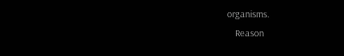organisms.
    Reason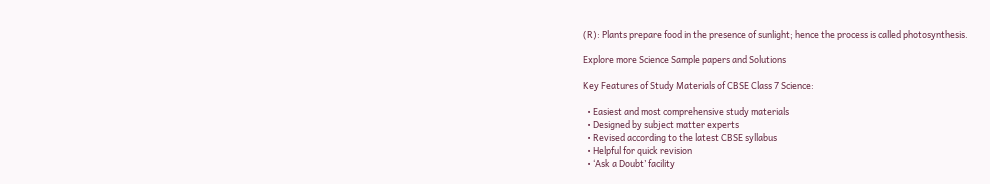(R): Plants prepare food in the presence of sunlight; hence the process is called photosynthesis.

Explore more Science Sample papers and Solutions

Key Features of Study Materials of CBSE Class 7 Science:

  • Easiest and most comprehensive study materials
  • Designed by subject matter experts
  • Revised according to the latest CBSE syllabus
  • Helpful for quick revision
  • ‘Ask a Doubt’ facility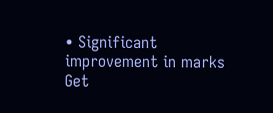• Significant improvement in marks
Get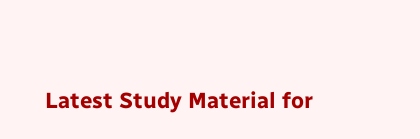Latest Study Material for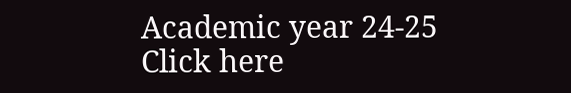Academic year 24-25 Click here